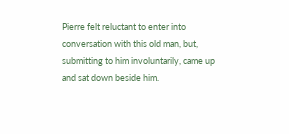Pierre felt reluctant to enter into conversation with this old man, but, submitting to him involuntarily, came up and sat down beside him.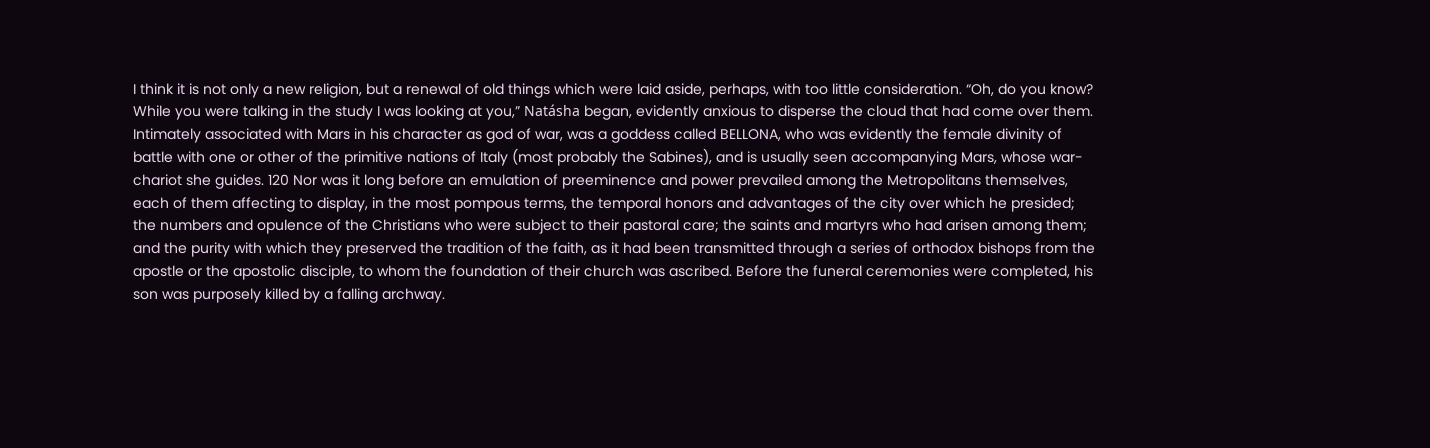I think it is not only a new religion, but a renewal of old things which were laid aside, perhaps, with too little consideration. “Oh, do you know? While you were talking in the study I was looking at you,” Natásha began, evidently anxious to disperse the cloud that had come over them. Intimately associated with Mars in his character as god of war, was a goddess called BELLONA, who was evidently the female divinity of battle with one or other of the primitive nations of Italy (most probably the Sabines), and is usually seen accompanying Mars, whose war-chariot she guides. 120 Nor was it long before an emulation of preeminence and power prevailed among the Metropolitans themselves, each of them affecting to display, in the most pompous terms, the temporal honors and advantages of the city over which he presided; the numbers and opulence of the Christians who were subject to their pastoral care; the saints and martyrs who had arisen among them; and the purity with which they preserved the tradition of the faith, as it had been transmitted through a series of orthodox bishops from the apostle or the apostolic disciple, to whom the foundation of their church was ascribed. Before the funeral ceremonies were completed, his son was purposely killed by a falling archway.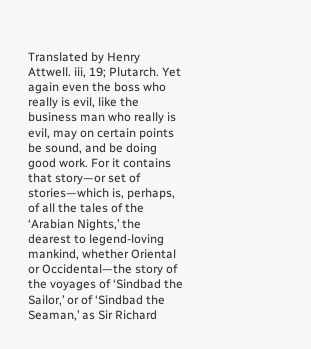Translated by Henry Attwell. iii, 19; Plutarch. Yet again even the boss who really is evil, like the business man who really is evil, may on certain points be sound, and be doing good work. For it contains that story—or set of stories—which is, perhaps, of all the tales of the ‘Arabian Nights,’ the dearest to legend-loving mankind, whether Oriental or Occidental—the story of the voyages of ‘Sindbad the Sailor,’ or of ‘Sindbad the Seaman,’ as Sir Richard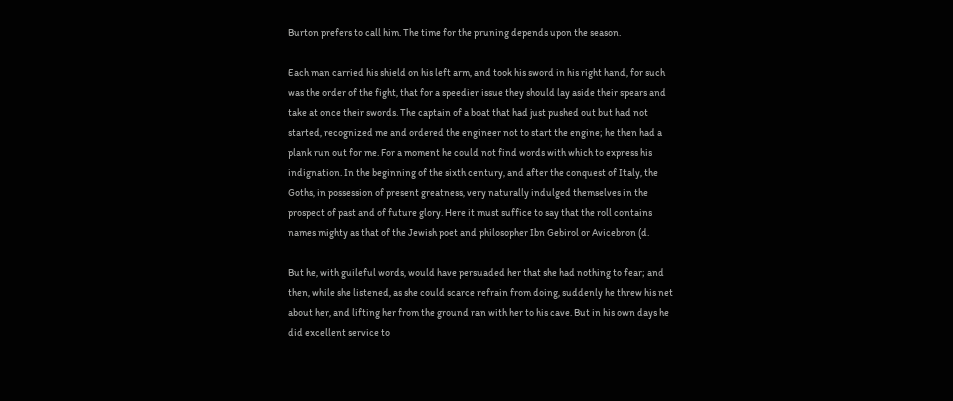Burton prefers to call him. The time for the pruning depends upon the season.

Each man carried his shield on his left arm, and took his sword in his right hand, for such was the order of the fight, that for a speedier issue they should lay aside their spears and take at once their swords. The captain of a boat that had just pushed out but had not started, recognized me and ordered the engineer not to start the engine; he then had a plank run out for me. For a moment he could not find words with which to express his indignation. In the beginning of the sixth century, and after the conquest of Italy, the Goths, in possession of present greatness, very naturally indulged themselves in the prospect of past and of future glory. Here it must suffice to say that the roll contains names mighty as that of the Jewish poet and philosopher Ibn Gebirol or Avicebron (d.

But he, with guileful words, would have persuaded her that she had nothing to fear; and then, while she listened, as she could scarce refrain from doing, suddenly he threw his net about her, and lifting her from the ground ran with her to his cave. But in his own days he did excellent service to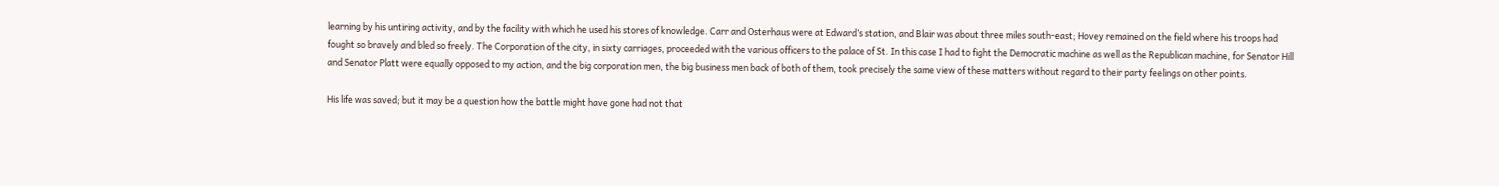learning by his untiring activity, and by the facility with which he used his stores of knowledge. Carr and Osterhaus were at Edward’s station, and Blair was about three miles south-east; Hovey remained on the field where his troops had fought so bravely and bled so freely. The Corporation of the city, in sixty carriages, proceeded with the various officers to the palace of St. In this case I had to fight the Democratic machine as well as the Republican machine, for Senator Hill and Senator Platt were equally opposed to my action, and the big corporation men, the big business men back of both of them, took precisely the same view of these matters without regard to their party feelings on other points.

His life was saved; but it may be a question how the battle might have gone had not that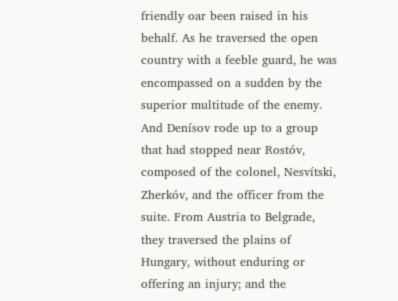friendly oar been raised in his behalf. As he traversed the open country with a feeble guard, he was encompassed on a sudden by the superior multitude of the enemy. And Denísov rode up to a group that had stopped near Rostóv, composed of the colonel, Nesvítski, Zherkóv, and the officer from the suite. From Austria to Belgrade, they traversed the plains of Hungary, without enduring or offering an injury; and the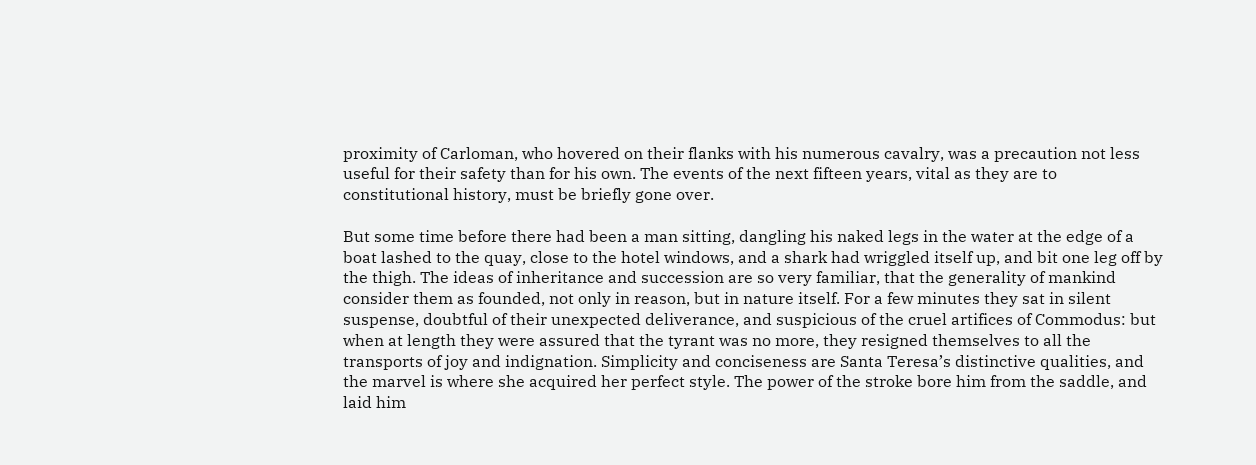proximity of Carloman, who hovered on their flanks with his numerous cavalry, was a precaution not less useful for their safety than for his own. The events of the next fifteen years, vital as they are to constitutional history, must be briefly gone over.

But some time before there had been a man sitting, dangling his naked legs in the water at the edge of a boat lashed to the quay, close to the hotel windows, and a shark had wriggled itself up, and bit one leg off by the thigh. The ideas of inheritance and succession are so very familiar, that the generality of mankind consider them as founded, not only in reason, but in nature itself. For a few minutes they sat in silent suspense, doubtful of their unexpected deliverance, and suspicious of the cruel artifices of Commodus: but when at length they were assured that the tyrant was no more, they resigned themselves to all the transports of joy and indignation. Simplicity and conciseness are Santa Teresa’s distinctive qualities, and the marvel is where she acquired her perfect style. The power of the stroke bore him from the saddle, and laid him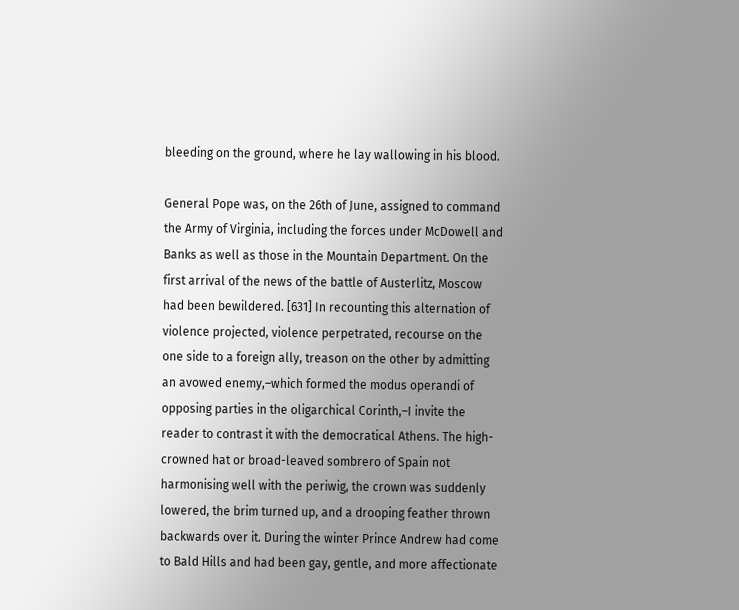bleeding on the ground, where he lay wallowing in his blood.

General Pope was, on the 26th of June, assigned to command the Army of Virginia, including the forces under McDowell and Banks as well as those in the Mountain Department. On the first arrival of the news of the battle of Austerlitz, Moscow had been bewildered. [631] In recounting this alternation of violence projected, violence perpetrated, recourse on the one side to a foreign ally, treason on the other by admitting an avowed enemy,–which formed the modus operandi of opposing parties in the oligarchical Corinth,–I invite the reader to contrast it with the democratical Athens. The high-crowned hat or broad-leaved sombrero of Spain not harmonising well with the periwig, the crown was suddenly lowered, the brim turned up, and a drooping feather thrown backwards over it. During the winter Prince Andrew had come to Bald Hills and had been gay, gentle, and more affectionate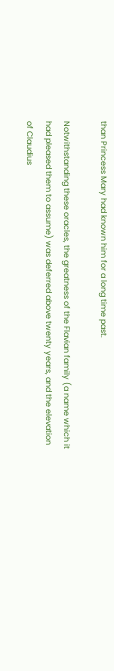than Princess Mary had known him for a long time past.

Notwithstanding these oracles, the greatness of the Flavian family (a name which it had pleased them to assume) was deferred above twenty years, and the elevation of Claudius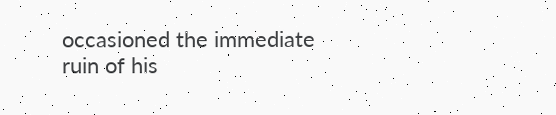occasioned the immediate ruin of his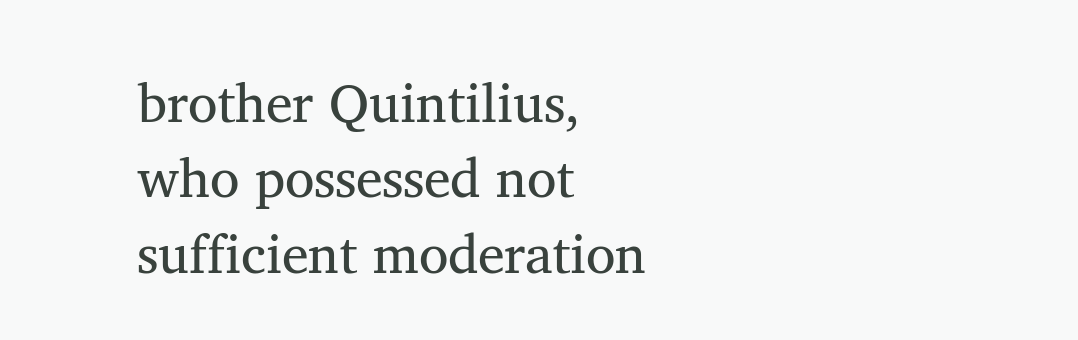brother Quintilius, who possessed not sufficient moderation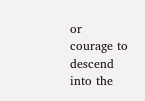or courage to descend into the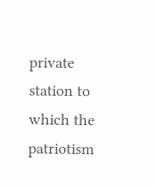private station to which the patriotism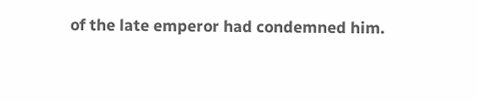of the late emperor had condemned him.